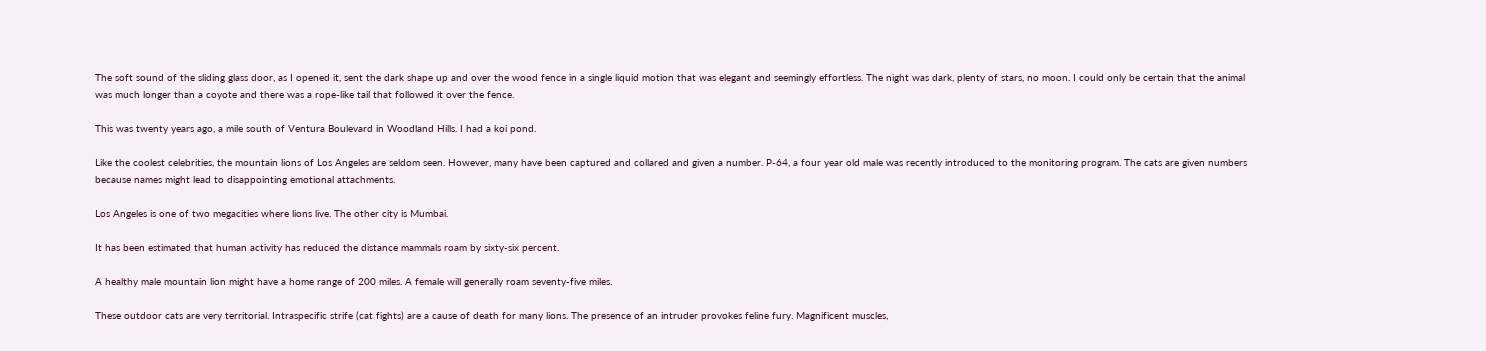The soft sound of the sliding glass door, as I opened it, sent the dark shape up and over the wood fence in a single liquid motion that was elegant and seemingly effortless. The night was dark, plenty of stars, no moon. I could only be certain that the animal was much longer than a coyote and there was a rope-like tail that followed it over the fence.

This was twenty years ago, a mile south of Ventura Boulevard in Woodland Hills. I had a koi pond.

Like the coolest celebrities, the mountain lions of Los Angeles are seldom seen. However, many have been captured and collared and given a number. P-64, a four year old male was recently introduced to the monitoring program. The cats are given numbers because names might lead to disappointing emotional attachments.

Los Angeles is one of two megacities where lions live. The other city is Mumbai.

It has been estimated that human activity has reduced the distance mammals roam by sixty-six percent.

A healthy male mountain lion might have a home range of 200 miles. A female will generally roam seventy-five miles.

These outdoor cats are very territorial. Intraspecific strife (cat fights) are a cause of death for many lions. The presence of an intruder provokes feline fury. Magnificent muscles,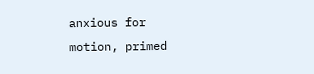anxious for motion, primed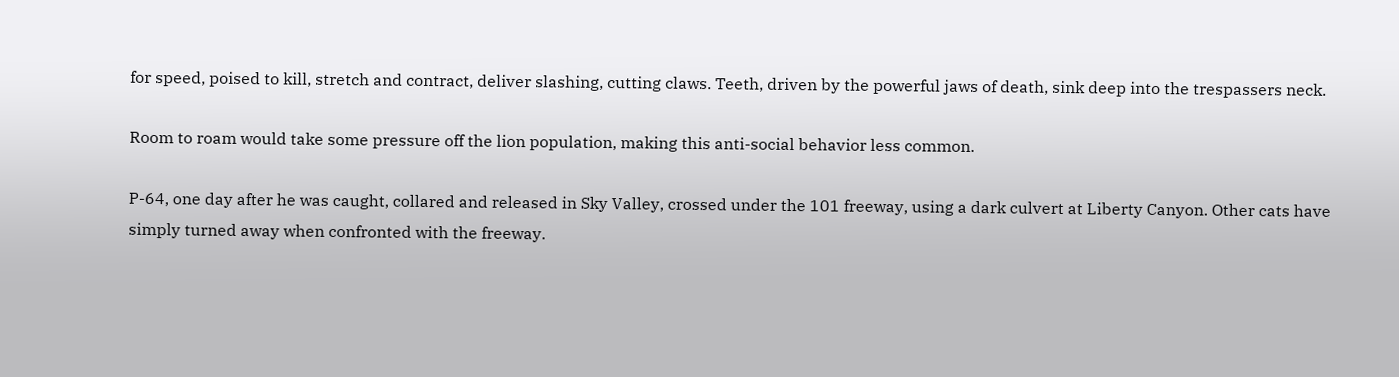for speed, poised to kill, stretch and contract, deliver slashing, cutting claws. Teeth, driven by the powerful jaws of death, sink deep into the trespassers neck.

Room to roam would take some pressure off the lion population, making this anti-social behavior less common.

P-64, one day after he was caught, collared and released in Sky Valley, crossed under the 101 freeway, using a dark culvert at Liberty Canyon. Other cats have simply turned away when confronted with the freeway.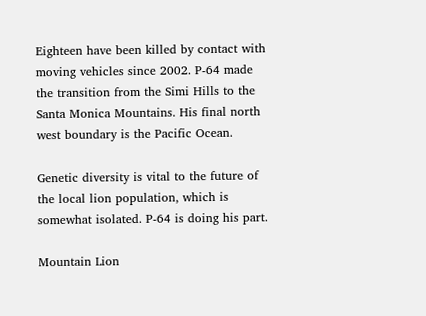Eighteen have been killed by contact with moving vehicles since 2002. P-64 made the transition from the Simi Hills to the Santa Monica Mountains. His final north west boundary is the Pacific Ocean.

Genetic diversity is vital to the future of the local lion population, which is somewhat isolated. P-64 is doing his part.

Mountain Lion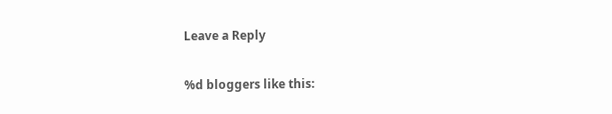Leave a Reply

%d bloggers like this: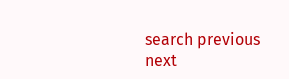search previous next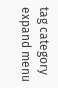tag category expand menu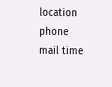location phone mail time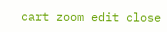cart zoom edit close